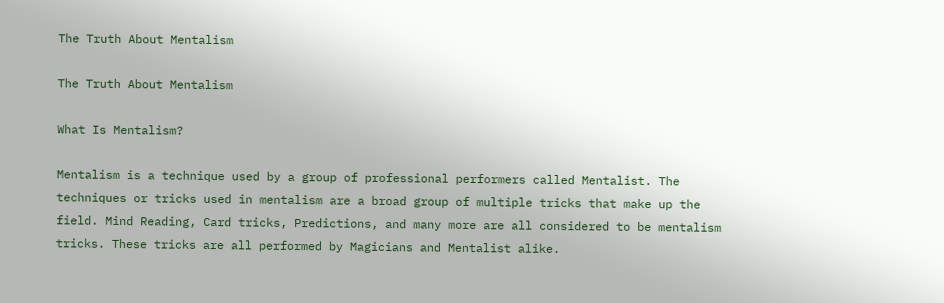The Truth About Mentalism

The Truth About Mentalism

What Is Mentalism?

Mentalism is a technique used by a group of professional performers called Mentalist. The techniques or tricks used in mentalism are a broad group of multiple tricks that make up the field. Mind Reading, Card tricks, Predictions, and many more are all considered to be mentalism tricks. These tricks are all performed by Magicians and Mentalist alike.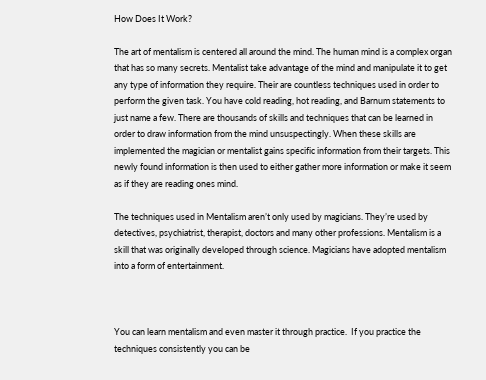How Does It Work?

The art of mentalism is centered all around the mind. The human mind is a complex organ that has so many secrets. Mentalist take advantage of the mind and manipulate it to get any type of information they require. Their are countless techniques used in order to perform the given task. You have cold reading, hot reading, and Barnum statements to just name a few. There are thousands of skills and techniques that can be learned in order to draw information from the mind unsuspectingly. When these skills are implemented the magician or mentalist gains specific information from their targets. This newly found information is then used to either gather more information or make it seem as if they are reading ones mind.

The techniques used in Mentalism aren’t only used by magicians. They’re used by detectives, psychiatrist, therapist, doctors and many other professions. Mentalism is a skill that was originally developed through science. Magicians have adopted mentalism into a form of entertainment.



You can learn mentalism and even master it through practice.  If you practice the techniques consistently you can be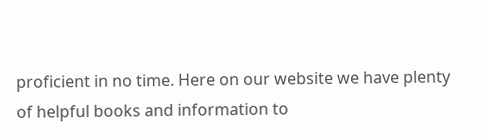proficient in no time. Here on our website we have plenty of helpful books and information to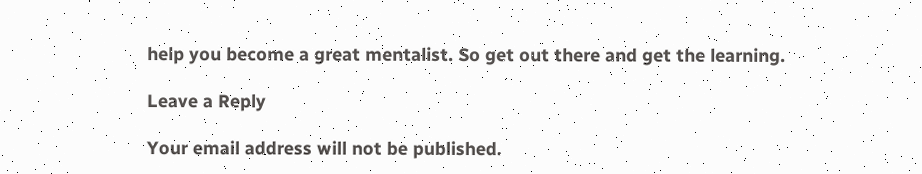help you become a great mentalist. So get out there and get the learning.

Leave a Reply

Your email address will not be published.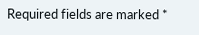Required fields are marked *